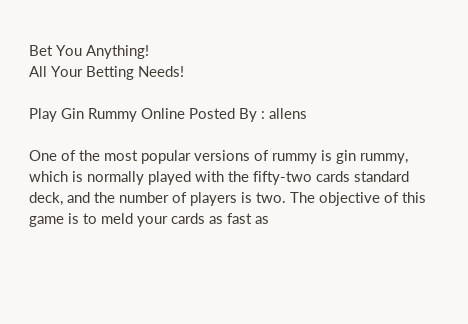Bet You Anything!
All Your Betting Needs!

Play Gin Rummy Online Posted By : allens

One of the most popular versions of rummy is gin rummy, which is normally played with the fifty-two cards standard deck, and the number of players is two. The objective of this game is to meld your cards as fast as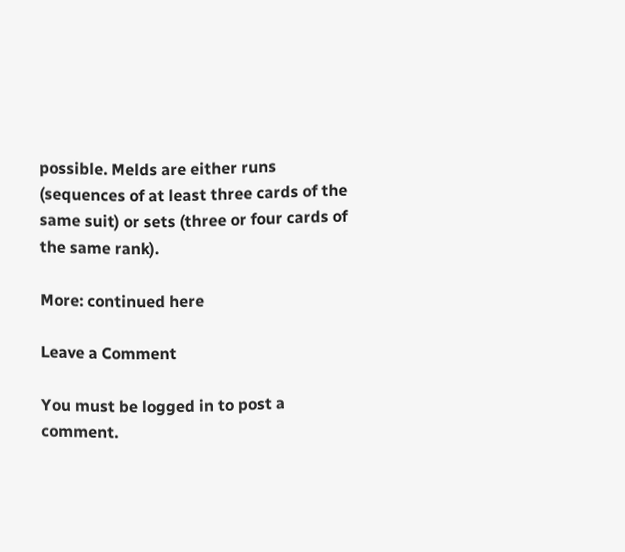possible. Melds are either runs (sequences of at least three cards of the same suit) or sets (three or four cards of the same rank).

More: continued here

Leave a Comment

You must be logged in to post a comment.